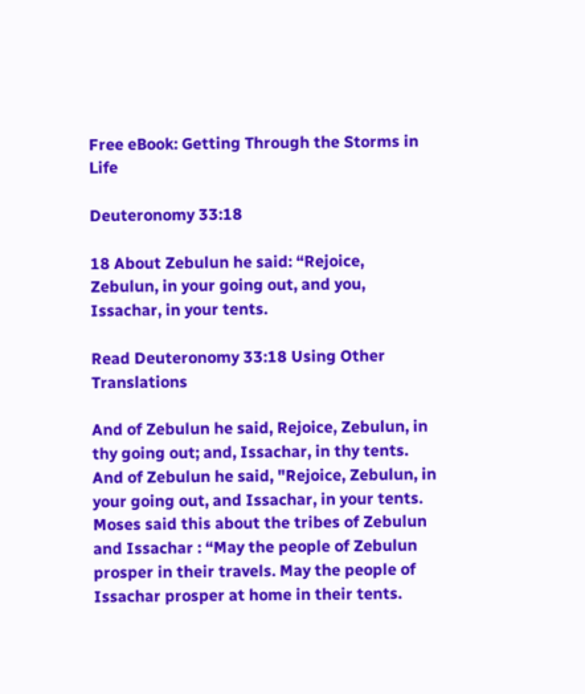Free eBook: Getting Through the Storms in Life

Deuteronomy 33:18

18 About Zebulun he said: “Rejoice, Zebulun, in your going out, and you, Issachar, in your tents.

Read Deuteronomy 33:18 Using Other Translations

And of Zebulun he said, Rejoice, Zebulun, in thy going out; and, Issachar, in thy tents.
And of Zebulun he said, "Rejoice, Zebulun, in your going out, and Issachar, in your tents.
Moses said this about the tribes of Zebulun and Issachar : “May the people of Zebulun prosper in their travels. May the people of Issachar prosper at home in their tents.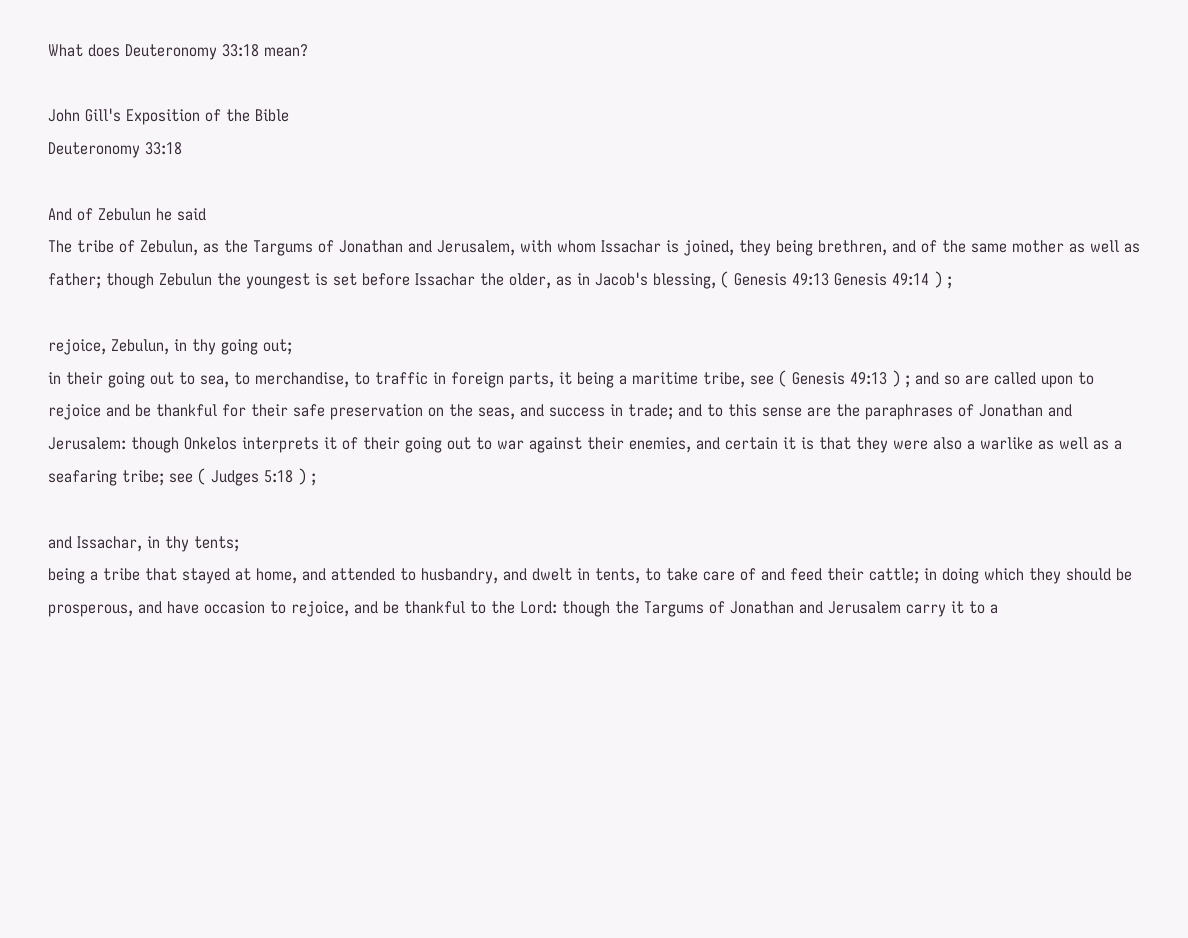What does Deuteronomy 33:18 mean?

John Gill's Exposition of the Bible
Deuteronomy 33:18

And of Zebulun he said
The tribe of Zebulun, as the Targums of Jonathan and Jerusalem, with whom Issachar is joined, they being brethren, and of the same mother as well as father; though Zebulun the youngest is set before Issachar the older, as in Jacob's blessing, ( Genesis 49:13 Genesis 49:14 ) ;

rejoice, Zebulun, in thy going out;
in their going out to sea, to merchandise, to traffic in foreign parts, it being a maritime tribe, see ( Genesis 49:13 ) ; and so are called upon to rejoice and be thankful for their safe preservation on the seas, and success in trade; and to this sense are the paraphrases of Jonathan and Jerusalem: though Onkelos interprets it of their going out to war against their enemies, and certain it is that they were also a warlike as well as a seafaring tribe; see ( Judges 5:18 ) ;

and Issachar, in thy tents;
being a tribe that stayed at home, and attended to husbandry, and dwelt in tents, to take care of and feed their cattle; in doing which they should be prosperous, and have occasion to rejoice, and be thankful to the Lord: though the Targums of Jonathan and Jerusalem carry it to a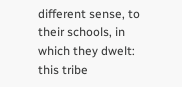different sense, to their schools, in which they dwelt: this tribe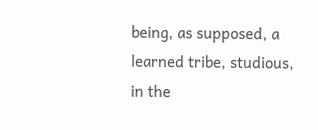being, as supposed, a learned tribe, studious, in the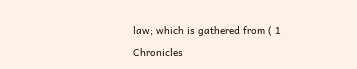law; which is gathered from ( 1 Chronicles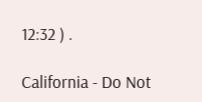12:32 ) .

California - Do Not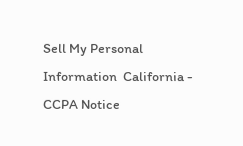Sell My Personal Information  California - CCPA Notice